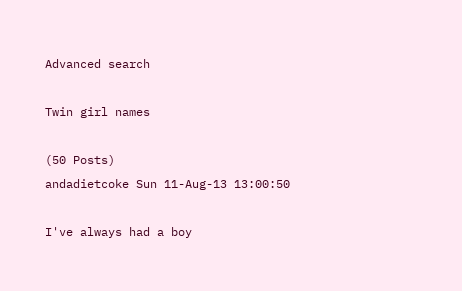Advanced search

Twin girl names

(50 Posts)
andadietcoke Sun 11-Aug-13 13:00:50

I've always had a boy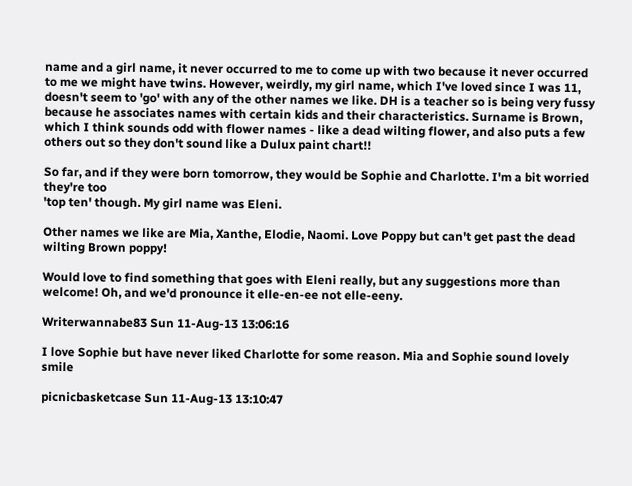name and a girl name, it never occurred to me to come up with two because it never occurred to me we might have twins. However, weirdly, my girl name, which I've loved since I was 11, doesn't seem to 'go' with any of the other names we like. DH is a teacher so is being very fussy because he associates names with certain kids and their characteristics. Surname is Brown, which I think sounds odd with flower names - like a dead wilting flower, and also puts a few others out so they don't sound like a Dulux paint chart!!

So far, and if they were born tomorrow, they would be Sophie and Charlotte. I'm a bit worried they're too
'top ten' though. My girl name was Eleni.

Other names we like are Mia, Xanthe, Elodie, Naomi. Love Poppy but can't get past the dead wilting Brown poppy!

Would love to find something that goes with Eleni really, but any suggestions more than welcome! Oh, and we'd pronounce it elle-en-ee not elle-eeny.

Writerwannabe83 Sun 11-Aug-13 13:06:16

I love Sophie but have never liked Charlotte for some reason. Mia and Sophie sound lovely smile

picnicbasketcase Sun 11-Aug-13 13:10:47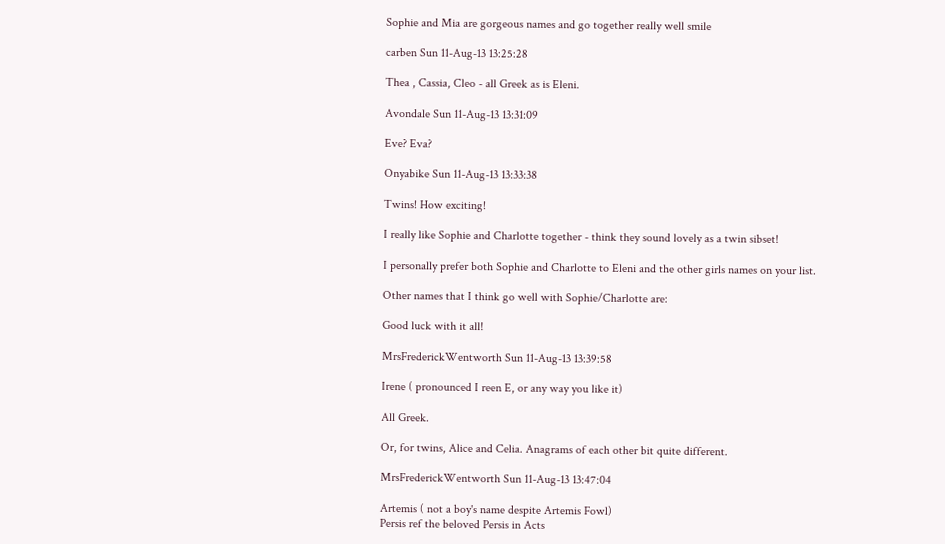Sophie and Mia are gorgeous names and go together really well smile

carben Sun 11-Aug-13 13:25:28

Thea , Cassia, Cleo - all Greek as is Eleni.

Avondale Sun 11-Aug-13 13:31:09

Eve? Eva?

Onyabike Sun 11-Aug-13 13:33:38

Twins! How exciting!

I really like Sophie and Charlotte together - think they sound lovely as a twin sibset!

I personally prefer both Sophie and Charlotte to Eleni and the other girls names on your list.

Other names that I think go well with Sophie/Charlotte are:

Good luck with it all!

MrsFrederickWentworth Sun 11-Aug-13 13:39:58

Irene ( pronounced I reen E, or any way you like it)

All Greek.

Or, for twins, Alice and Celia. Anagrams of each other bit quite different.

MrsFrederickWentworth Sun 11-Aug-13 13:47:04

Artemis ( not a boy's name despite Artemis Fowl)
Persis ref the beloved Persis in Acts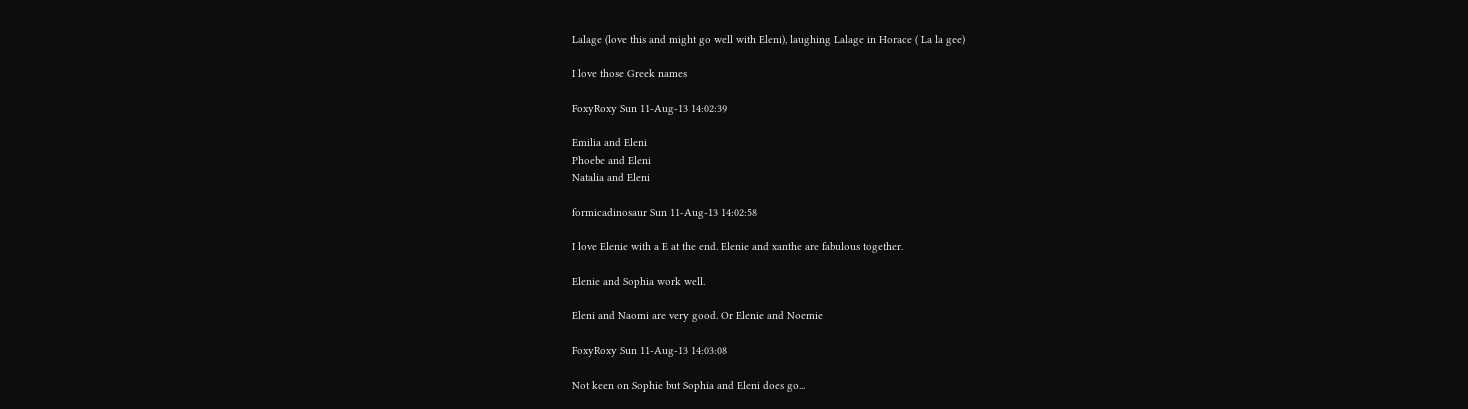Lalage (love this and might go well with Eleni), laughing Lalage in Horace ( La la gee)

I love those Greek names

FoxyRoxy Sun 11-Aug-13 14:02:39

Emilia and Eleni
Phoebe and Eleni
Natalia and Eleni

formicadinosaur Sun 11-Aug-13 14:02:58

I love Elenie with a E at the end. Elenie and xanthe are fabulous together.

Elenie and Sophia work well.

Eleni and Naomi are very good. Or Elenie and Noemie

FoxyRoxy Sun 11-Aug-13 14:03:08

Not keen on Sophie but Sophia and Eleni does go...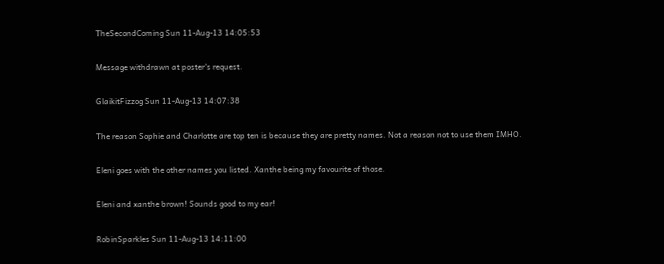TheSecondComing Sun 11-Aug-13 14:05:53

Message withdrawn at poster's request.

GlaikitFizzog Sun 11-Aug-13 14:07:38

The reason Sophie and Charlotte are top ten is because they are pretty names. Not a reason not to use them IMHO.

Eleni goes with the other names you listed. Xanthe being my favourite of those.

Eleni and xanthe brown! Sounds good to my ear!

RobinSparkles Sun 11-Aug-13 14:11:00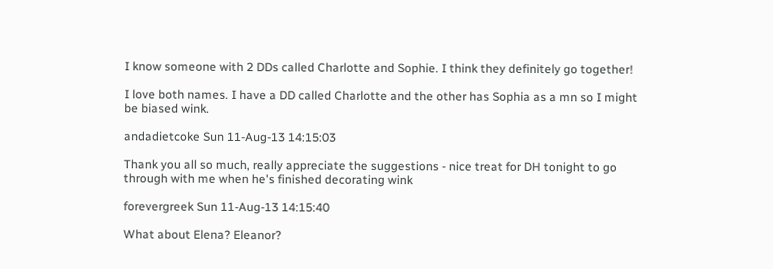I know someone with 2 DDs called Charlotte and Sophie. I think they definitely go together!

I love both names. I have a DD called Charlotte and the other has Sophia as a mn so I might be biased wink.

andadietcoke Sun 11-Aug-13 14:15:03

Thank you all so much, really appreciate the suggestions - nice treat for DH tonight to go through with me when he's finished decorating wink

forevergreek Sun 11-Aug-13 14:15:40

What about Elena? Eleanor?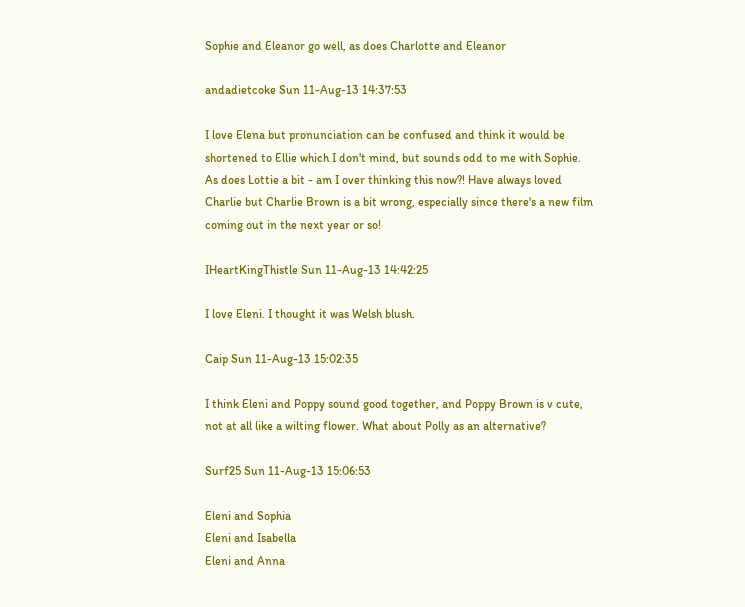Sophie and Eleanor go well, as does Charlotte and Eleanor

andadietcoke Sun 11-Aug-13 14:37:53

I love Elena but pronunciation can be confused and think it would be shortened to Ellie which I don't mind, but sounds odd to me with Sophie. As does Lottie a bit - am I over thinking this now?! Have always loved Charlie but Charlie Brown is a bit wrong, especially since there's a new film coming out in the next year or so!

IHeartKingThistle Sun 11-Aug-13 14:42:25

I love Eleni. I thought it was Welsh blush.

Caip Sun 11-Aug-13 15:02:35

I think Eleni and Poppy sound good together, and Poppy Brown is v cute, not at all like a wilting flower. What about Polly as an alternative?

Surf25 Sun 11-Aug-13 15:06:53

Eleni and Sophia
Eleni and Isabella
Eleni and Anna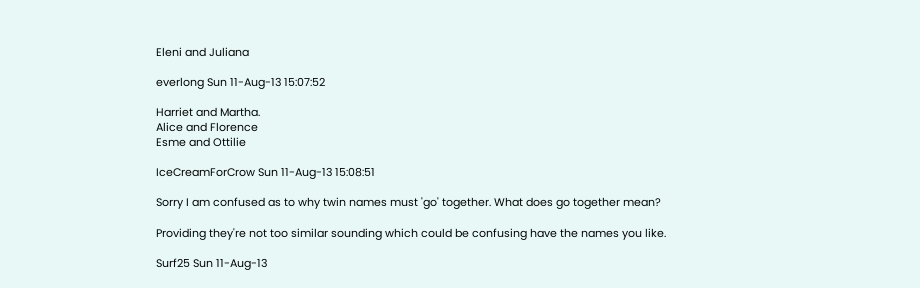Eleni and Juliana

everlong Sun 11-Aug-13 15:07:52

Harriet and Martha.
Alice and Florence
Esme and Ottilie

IceCreamForCrow Sun 11-Aug-13 15:08:51

Sorry I am confused as to why twin names must 'go' together. What does go together mean?

Providing they're not too similar sounding which could be confusing have the names you like.

Surf25 Sun 11-Aug-13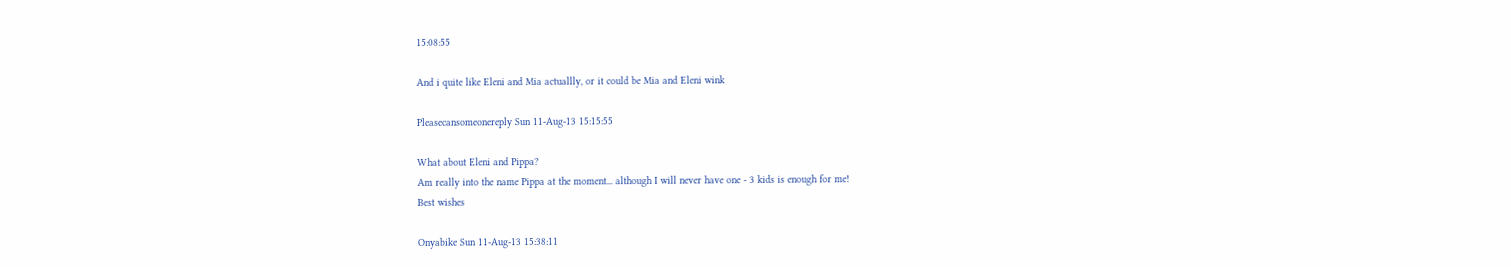15:08:55

And i quite like Eleni and Mia actuallly, or it could be Mia and Eleni wink

Pleasecansomeonereply Sun 11-Aug-13 15:15:55

What about Eleni and Pippa?
Am really into the name Pippa at the moment... although I will never have one - 3 kids is enough for me!
Best wishes

Onyabike Sun 11-Aug-13 15:38:11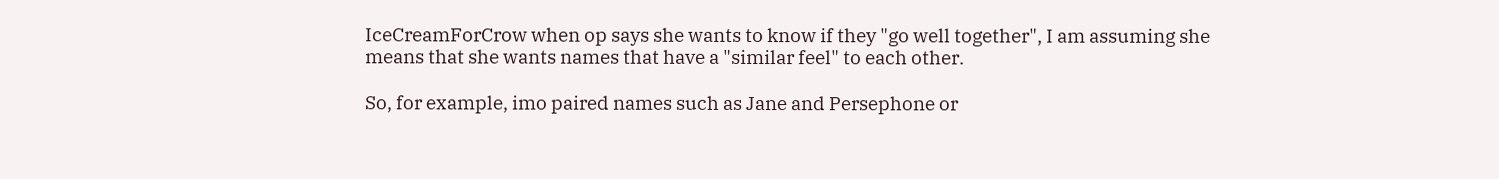IceCreamForCrow when op says she wants to know if they "go well together", I am assuming she means that she wants names that have a "similar feel" to each other.

So, for example, imo paired names such as Jane and Persephone or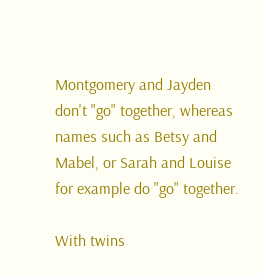Montgomery and Jayden don't "go" together, whereas names such as Betsy and Mabel, or Sarah and Louise for example do "go" together.

With twins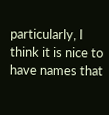particularly, I think it is nice to have names that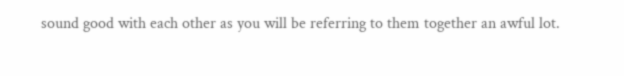sound good with each other as you will be referring to them together an awful lot.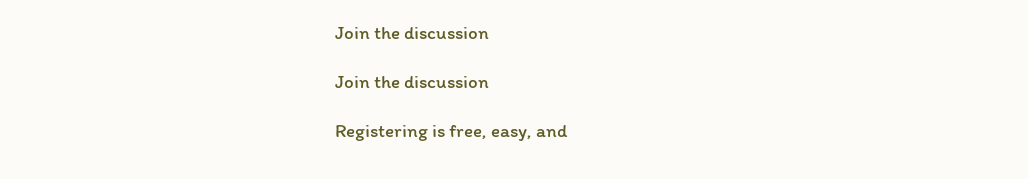Join the discussion

Join the discussion

Registering is free, easy, and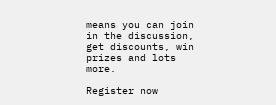means you can join in the discussion, get discounts, win prizes and lots more.

Register now